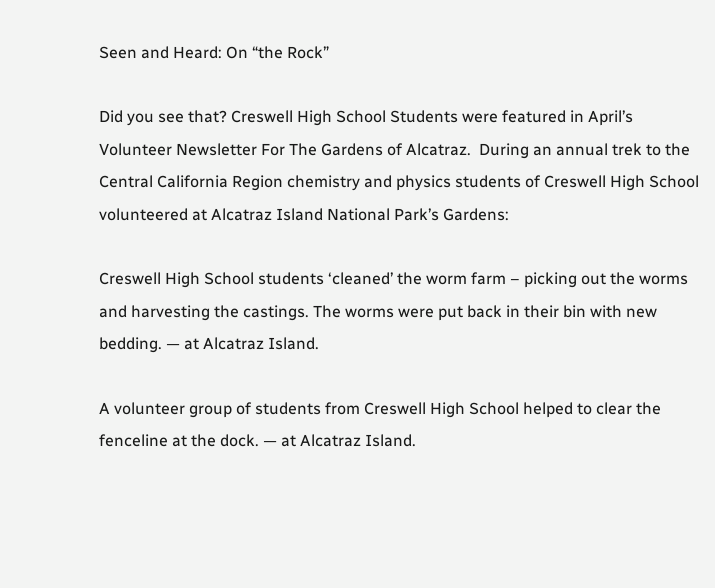Seen and Heard: On “the Rock”

Did you see that? Creswell High School Students were featured in April’s Volunteer Newsletter For The Gardens of Alcatraz.  During an annual trek to the Central California Region chemistry and physics students of Creswell High School volunteered at Alcatraz Island National Park’s Gardens:

Creswell High School students ‘cleaned’ the worm farm – picking out the worms and harvesting the castings. The worms were put back in their bin with new bedding. — at Alcatraz Island.

A volunteer group of students from Creswell High School helped to clear the fenceline at the dock. — at Alcatraz Island.